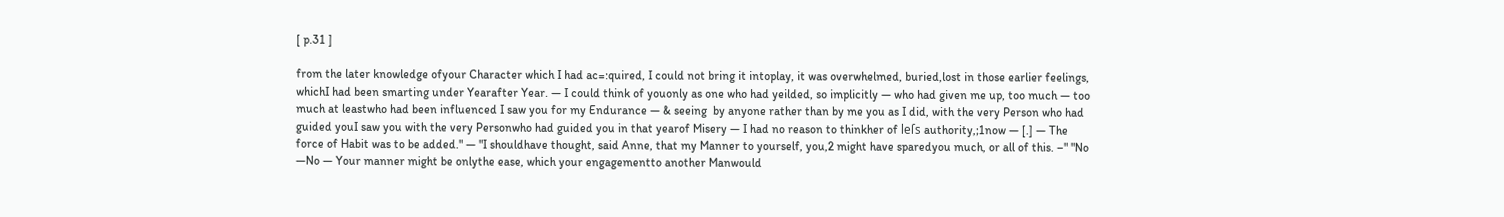[ p.31 ]

from the later knowledge ofyour Character which I had ac=:quired, I could not bring it intoplay, it was overwhelmed, buried,lost in those earlier feelings, whichI had been smarting under Yearafter Year. — I could think of youonly as one who had yeilded, so implicitly — who had given me up, too much — too much at leastwho had been influenced I saw you for my Endurance — & seeing  by anyone rather than by me you as I did, with the very Person who had guided youI saw you with the very Personwho had guided you in that yearof Misery — I had no reason to thinkher of leſs authority,;1now — [.] — The force of Habit was to be added." — "I shouldhave thought, said Anne, that my Manner to yourself, you,2 might have sparedyou much, or all of this. –" "No —No — Your manner might be onlythe ease, which your engagementto another Manwould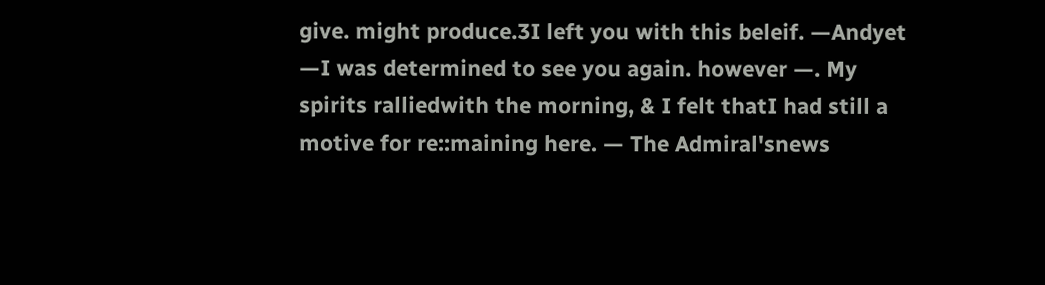give. might produce.3I left you with this beleif. —Andyet —I was determined to see you again. however —. My spirits ralliedwith the morning, & I felt thatI had still a motive for re::maining here. — The Admiral'snews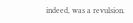indeed, was a revulsion.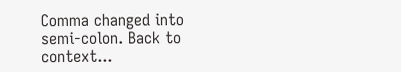Comma changed into semi-colon. Back to context...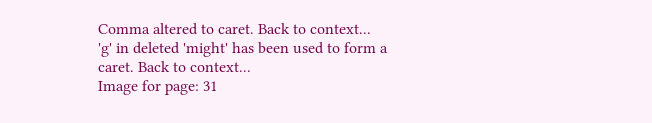Comma altered to caret. Back to context...
'g' in deleted 'might' has been used to form a caret. Back to context...
Image for page: 31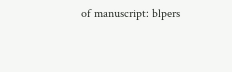of manuscript: blpers